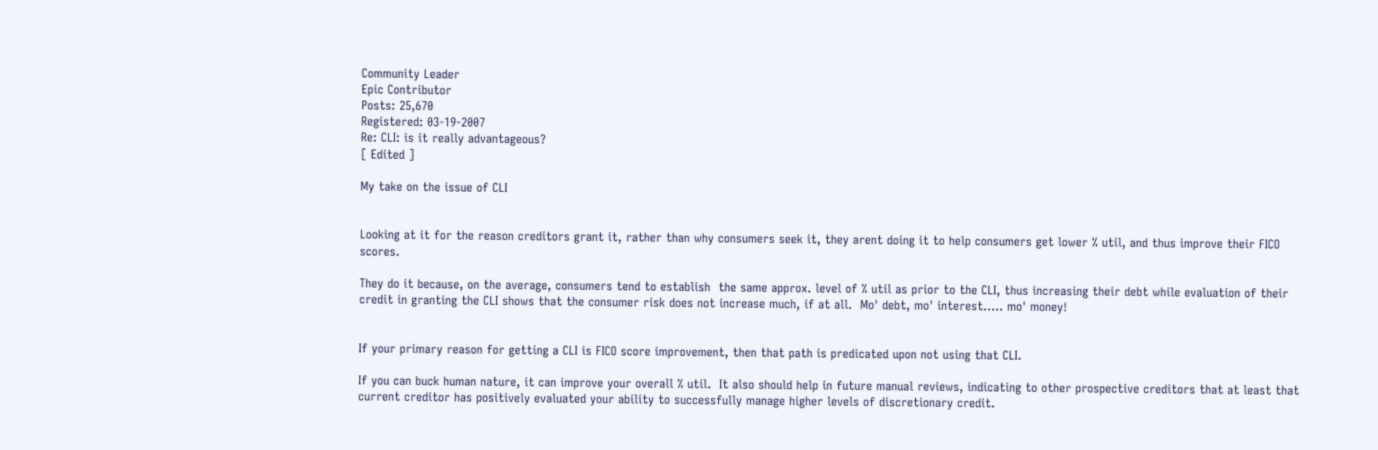Community Leader
Epic Contributor
Posts: 25,670
Registered: 03-19-2007
Re: CLI: is it really advantageous?
[ Edited ]

My take on the issue of CLI


Looking at it for the reason creditors grant it, rather than why consumers seek it, they arent doing it to help consumers get lower % util, and thus improve their FICO scores.

They do it because, on the average, consumers tend to establish  the same approx. level of % util as prior to the CLI, thus increasing their debt while evaluation of their credit in granting the CLI shows that the consumer risk does not increase much, if at all.  Mo' debt, mo' interest..... mo' money!


If your primary reason for getting a CLI is FICO score improvement, then that path is predicated upon not using that CLI.

If you can buck human nature, it can improve your overall % util.  It also should help in future manual reviews, indicating to other prospective creditors that at least that current creditor has positively evaluated your ability to successfully manage higher levels of discretionary credit.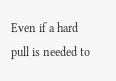Even if a hard pull is needed to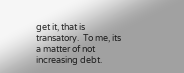get it, that is transatory.  To me, its a matter of not increasing debt.